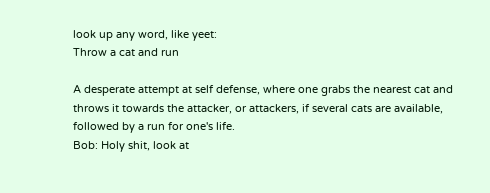look up any word, like yeet:
Throw a cat and run

A desperate attempt at self defense, where one grabs the nearest cat and throws it towards the attacker, or attackers, if several cats are available, followed by a run for one's life.
Bob: Holy shit, look at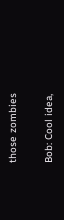those zombies


Bob: Cool idea,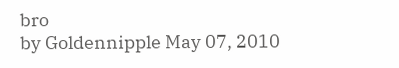bro
by Goldennipple May 07, 2010